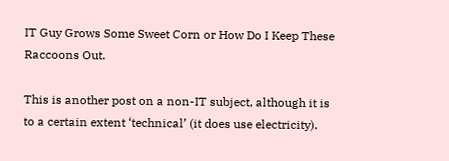IT Guy Grows Some Sweet Corn or How Do I Keep These Raccoons Out.

This is another post on a non-IT subject, although it is to a certain extent ‘technical’ (it does use electricity).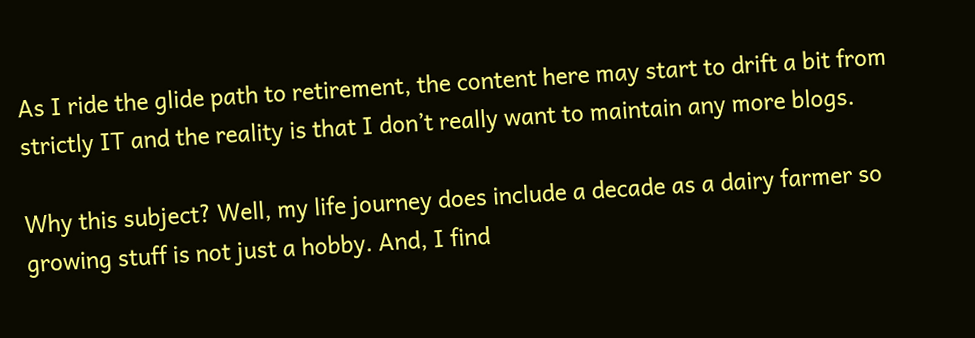As I ride the glide path to retirement, the content here may start to drift a bit from strictly IT and the reality is that I don’t really want to maintain any more blogs.

Why this subject? Well, my life journey does include a decade as a dairy farmer so growing stuff is not just a hobby. And, I find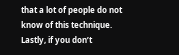that a lot of people do not know of this technique. Lastly, if you don’t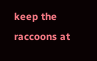keep the raccoons at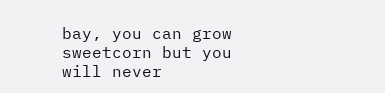bay, you can grow sweetcorn but you will never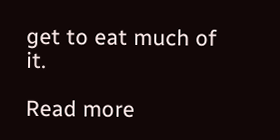get to eat much of it.

Read more